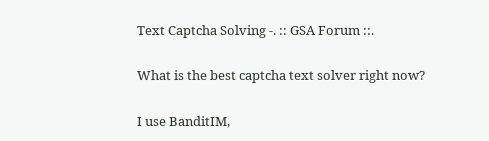Text Captcha Solving -. :: GSA Forum ::.

What is the best captcha text solver right now?

I use BanditIM,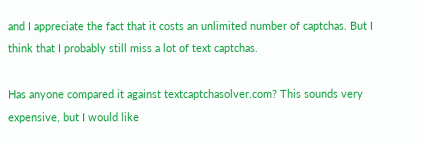and I appreciate the fact that it costs an unlimited number of captchas. But I think that I probably still miss a lot of text captchas.

Has anyone compared it against textcaptchasolver.com? This sounds very expensive, but I would like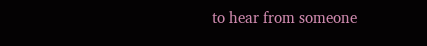to hear from someone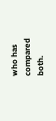who has compared both.